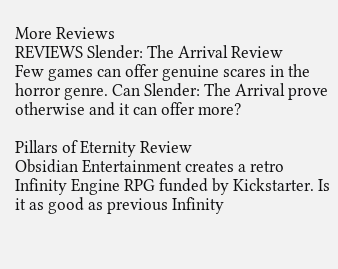More Reviews
REVIEWS Slender: The Arrival Review
Few games can offer genuine scares in the horror genre. Can Slender: The Arrival prove otherwise and it can offer more?

Pillars of Eternity Review
Obsidian Entertainment creates a retro Infinity Engine RPG funded by Kickstarter. Is it as good as previous Infinity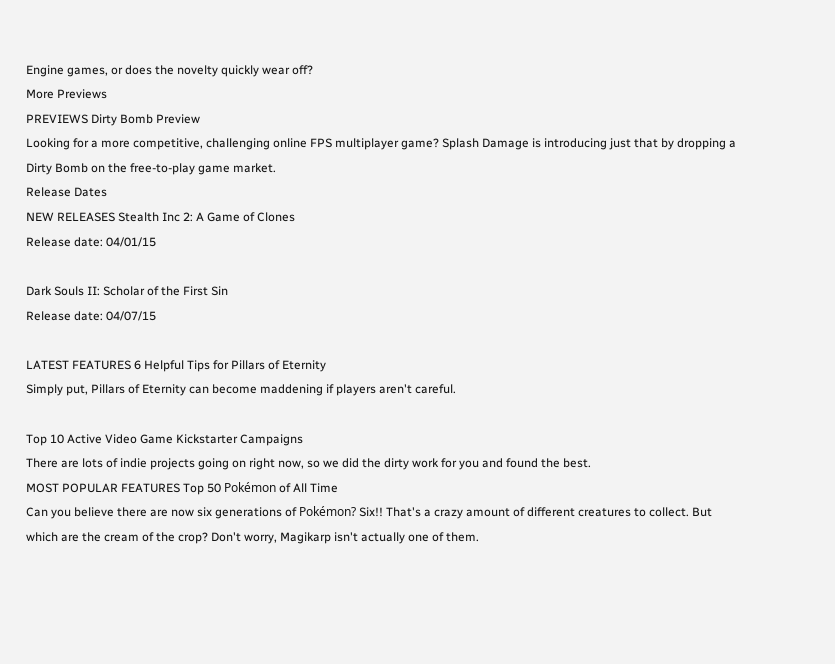Engine games, or does the novelty quickly wear off?
More Previews
PREVIEWS Dirty Bomb Preview
Looking for a more competitive, challenging online FPS multiplayer game? Splash Damage is introducing just that by dropping a Dirty Bomb on the free-to-play game market.
Release Dates
NEW RELEASES Stealth Inc 2: A Game of Clones
Release date: 04/01/15

Dark Souls II: Scholar of the First Sin
Release date: 04/07/15

LATEST FEATURES 6 Helpful Tips for Pillars of Eternity
Simply put, Pillars of Eternity can become maddening if players aren't careful.

Top 10 Active Video Game Kickstarter Campaigns
There are lots of indie projects going on right now, so we did the dirty work for you and found the best.
MOST POPULAR FEATURES Top 50 Pokémon of All Time
Can you believe there are now six generations of Pokémon? Six!! That's a crazy amount of different creatures to collect. But which are the cream of the crop? Don't worry, Magikarp isn't actually one of them.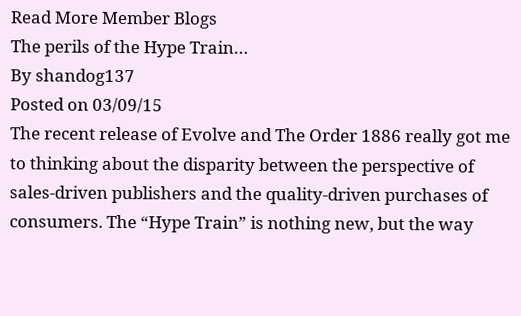Read More Member Blogs
The perils of the Hype Train…
By shandog137
Posted on 03/09/15
The recent release of Evolve and The Order 1886 really got me to thinking about the disparity between the perspective of sales-driven publishers and the quality-driven purchases of consumers. The “Hype Train” is nothing new, but the way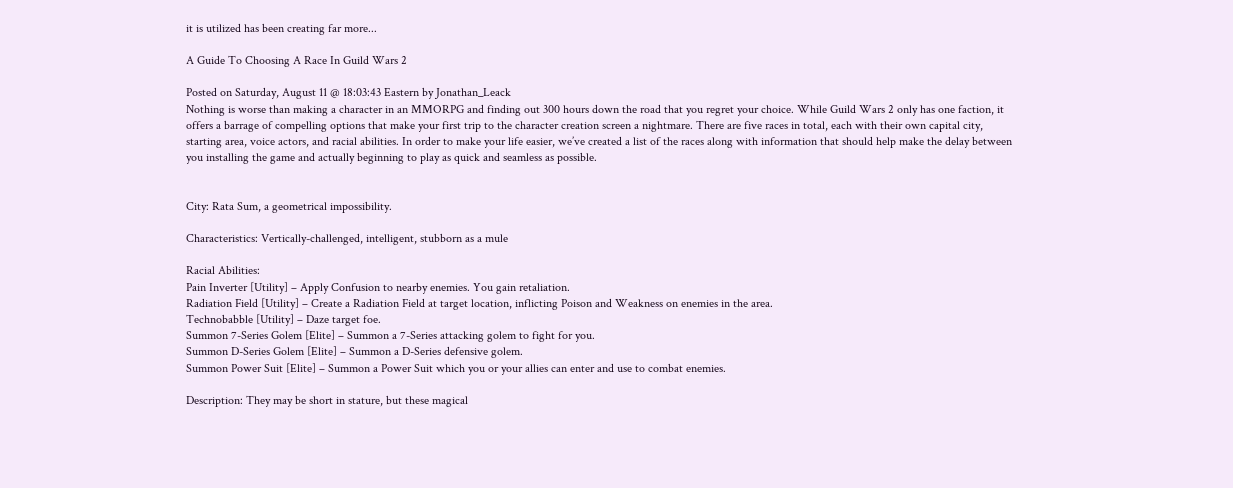it is utilized has been creating far more...

A Guide To Choosing A Race In Guild Wars 2

Posted on Saturday, August 11 @ 18:03:43 Eastern by Jonathan_Leack
Nothing is worse than making a character in an MMORPG and finding out 300 hours down the road that you regret your choice. While Guild Wars 2 only has one faction, it offers a barrage of compelling options that make your first trip to the character creation screen a nightmare. There are five races in total, each with their own capital city, starting area, voice actors, and racial abilities. In order to make your life easier, we’ve created a list of the races along with information that should help make the delay between you installing the game and actually beginning to play as quick and seamless as possible.


City: Rata Sum, a geometrical impossibility.

Characteristics: Vertically-challenged, intelligent, stubborn as a mule

Racial Abilities:
Pain Inverter [Utility] – Apply Confusion to nearby enemies. You gain retaliation.
Radiation Field [Utility] – Create a Radiation Field at target location, inflicting Poison and Weakness on enemies in the area.
Technobabble [Utility] – Daze target foe.
Summon 7-Series Golem [Elite] – Summon a 7-Series attacking golem to fight for you.
Summon D-Series Golem [Elite] – Summon a D-Series defensive golem.
Summon Power Suit [Elite] – Summon a Power Suit which you or your allies can enter and use to combat enemies.

Description: They may be short in stature, but these magical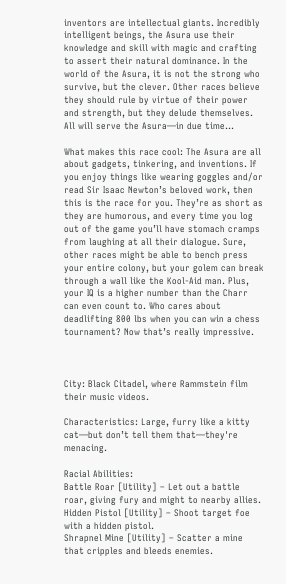inventors are intellectual giants. Incredibly intelligent beings, the Asura use their knowledge and skill with magic and crafting to assert their natural dominance. In the world of the Asura, it is not the strong who survive, but the clever. Other races believe they should rule by virtue of their power and strength, but they delude themselves. All will serve the Asura—in due time…

What makes this race cool: The Asura are all about gadgets, tinkering, and inventions. If you enjoy things like wearing goggles and/or read Sir Isaac Newton’s beloved work, then this is the race for you. They’re as short as they are humorous, and every time you log out of the game you’ll have stomach cramps from laughing at all their dialogue. Sure, other races might be able to bench press your entire colony, but your golem can break through a wall like the Kool-Aid man. Plus, your IQ is a higher number than the Charr can even count to. Who cares about deadlifting 800 lbs when you can win a chess tournament? Now that’s really impressive.



City: Black Citadel, where Rammstein film their music videos.

Characteristics: Large, furry like a kitty cat—but don’t tell them that—they're menacing.

Racial Abilities:
Battle Roar [Utility] – Let out a battle roar, giving fury and might to nearby allies.
Hidden Pistol [Utility] – Shoot target foe with a hidden pistol.
Shrapnel Mine [Utility] – Scatter a mine that cripples and bleeds enemies.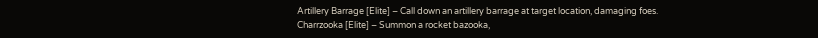Artillery Barrage [Elite] – Call down an artillery barrage at target location, damaging foes.
Charrzooka [Elite] – Summon a rocket bazooka,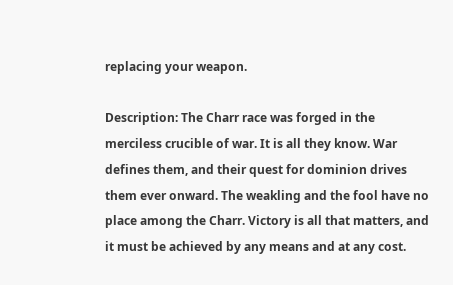replacing your weapon.

Description: The Charr race was forged in the merciless crucible of war. It is all they know. War defines them, and their quest for dominion drives them ever onward. The weakling and the fool have no place among the Charr. Victory is all that matters, and it must be achieved by any means and at any cost.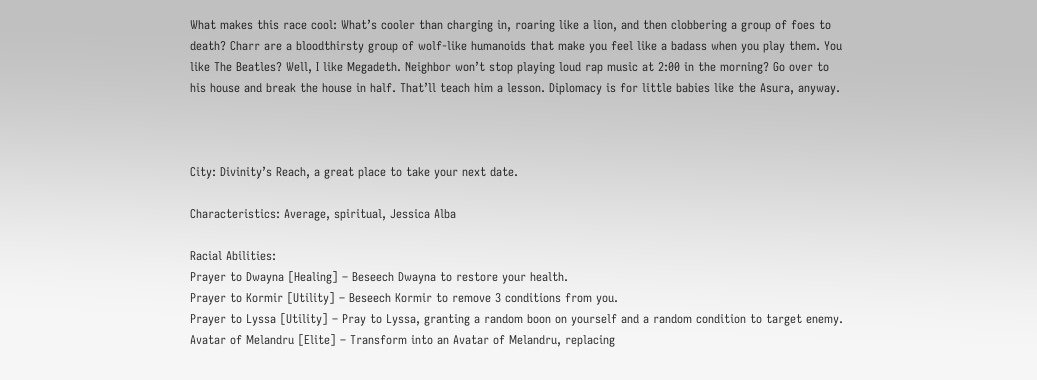What makes this race cool: What’s cooler than charging in, roaring like a lion, and then clobbering a group of foes to death? Charr are a bloodthirsty group of wolf-like humanoids that make you feel like a badass when you play them. You like The Beatles? Well, I like Megadeth. Neighbor won’t stop playing loud rap music at 2:00 in the morning? Go over to his house and break the house in half. That’ll teach him a lesson. Diplomacy is for little babies like the Asura, anyway.



City: Divinity’s Reach, a great place to take your next date.

Characteristics: Average, spiritual, Jessica Alba

Racial Abilities:
Prayer to Dwayna [Healing] – Beseech Dwayna to restore your health.
Prayer to Kormir [Utility] – Beseech Kormir to remove 3 conditions from you.
Prayer to Lyssa [Utility] – Pray to Lyssa, granting a random boon on yourself and a random condition to target enemy.
Avatar of Melandru [Elite] – Transform into an Avatar of Melandru, replacing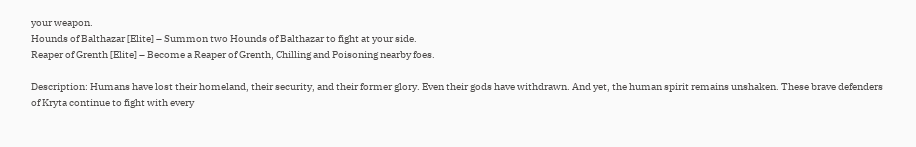your weapon.
Hounds of Balthazar [Elite] – Summon two Hounds of Balthazar to fight at your side.
Reaper of Grenth [Elite] – Become a Reaper of Grenth, Chilling and Poisoning nearby foes.

Description: Humans have lost their homeland, their security, and their former glory. Even their gods have withdrawn. And yet, the human spirit remains unshaken. These brave defenders of Kryta continue to fight with every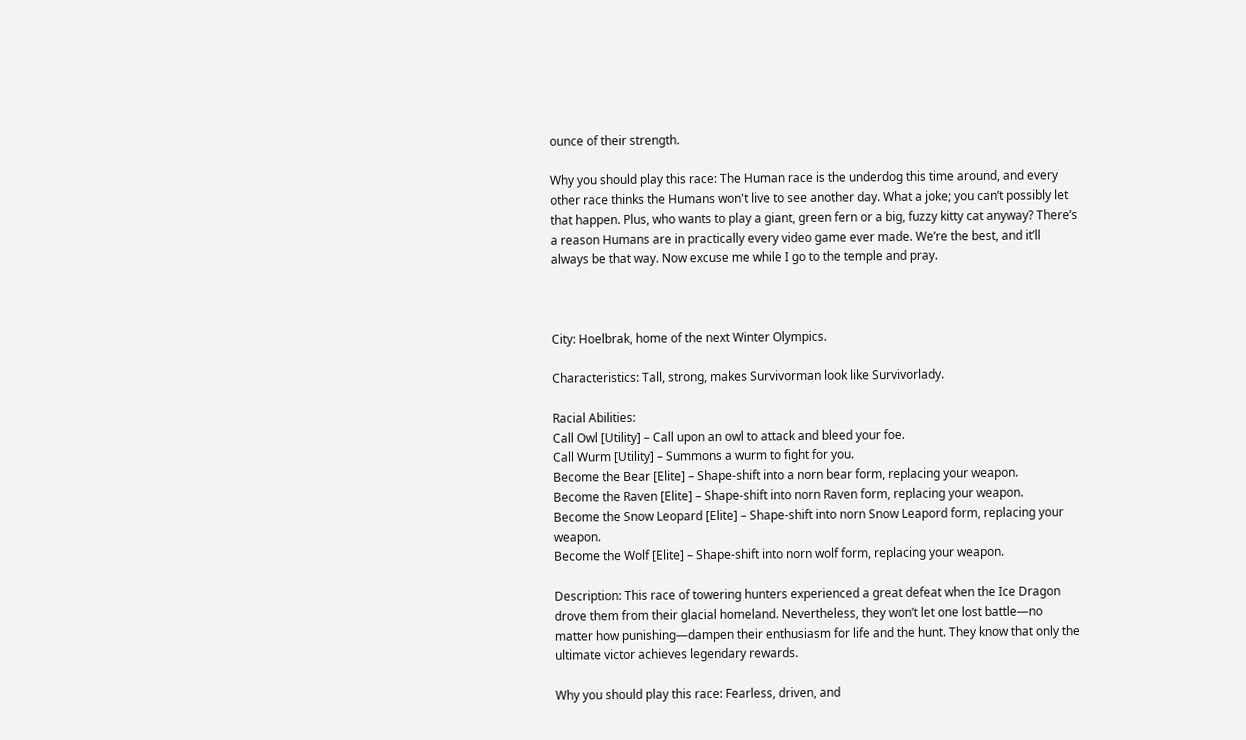ounce of their strength.

Why you should play this race: The Human race is the underdog this time around, and every other race thinks the Humans won't live to see another day. What a joke; you can’t possibly let that happen. Plus, who wants to play a giant, green fern or a big, fuzzy kitty cat anyway? There’s a reason Humans are in practically every video game ever made. We’re the best, and it’ll always be that way. Now excuse me while I go to the temple and pray.



City: Hoelbrak, home of the next Winter Olympics.

Characteristics: Tall, strong, makes Survivorman look like Survivorlady.

Racial Abilities:
Call Owl [Utility] – Call upon an owl to attack and bleed your foe.
Call Wurm [Utility] – Summons a wurm to fight for you.
Become the Bear [Elite] – Shape-shift into a norn bear form, replacing your weapon.
Become the Raven [Elite] – Shape-shift into norn Raven form, replacing your weapon.
Become the Snow Leopard [Elite] – Shape-shift into norn Snow Leapord form, replacing your weapon.
Become the Wolf [Elite] – Shape-shift into norn wolf form, replacing your weapon.

Description: This race of towering hunters experienced a great defeat when the Ice Dragon drove them from their glacial homeland. Nevertheless, they won’t let one lost battle—no matter how punishing—dampen their enthusiasm for life and the hunt. They know that only the ultimate victor achieves legendary rewards.

Why you should play this race: Fearless, driven, and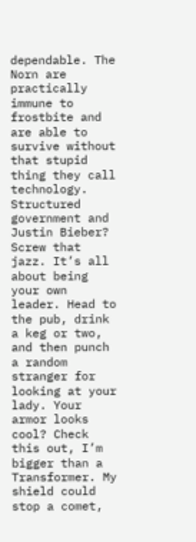dependable. The Norn are practically immune to frostbite and are able to survive without that stupid thing they call technology. Structured government and Justin Bieber? Screw that jazz. It’s all about being your own leader. Head to the pub, drink a keg or two, and then punch a random stranger for looking at your lady. Your armor looks cool? Check this out, I’m bigger than a Transformer. My shield could stop a comet,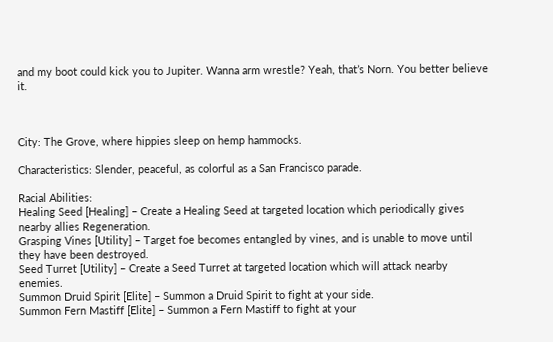and my boot could kick you to Jupiter. Wanna arm wrestle? Yeah, that’s Norn. You better believe it.



City: The Grove, where hippies sleep on hemp hammocks.

Characteristics: Slender, peaceful, as colorful as a San Francisco parade.

Racial Abilities:
Healing Seed [Healing] – Create a Healing Seed at targeted location which periodically gives nearby allies Regeneration.
Grasping Vines [Utility] – Target foe becomes entangled by vines, and is unable to move until they have been destroyed.
Seed Turret [Utility] – Create a Seed Turret at targeted location which will attack nearby enemies.
Summon Druid Spirit [Elite] – Summon a Druid Spirit to fight at your side.
Summon Fern Mastiff [Elite] – Summon a Fern Mastiff to fight at your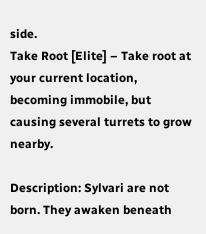side.
Take Root [Elite] – Take root at your current location, becoming immobile, but causing several turrets to grow nearby.

Description: Sylvari are not born. They awaken beneath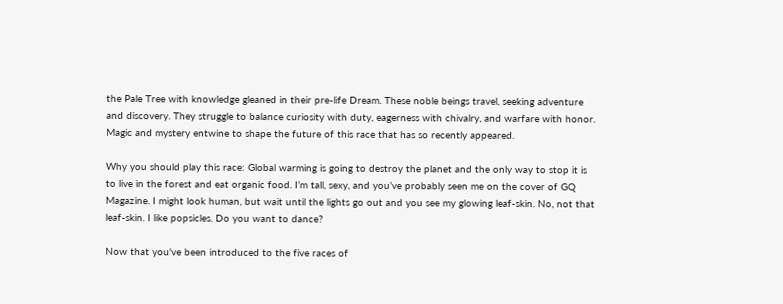the Pale Tree with knowledge gleaned in their pre-life Dream. These noble beings travel, seeking adventure and discovery. They struggle to balance curiosity with duty, eagerness with chivalry, and warfare with honor. Magic and mystery entwine to shape the future of this race that has so recently appeared.

Why you should play this race: Global warming is going to destroy the planet and the only way to stop it is to live in the forest and eat organic food. I’m tall, sexy, and you’ve probably seen me on the cover of GQ Magazine. I might look human, but wait until the lights go out and you see my glowing leaf-skin. No, not that leaf-skin. I like popsicles. Do you want to dance?

Now that you've been introduced to the five races of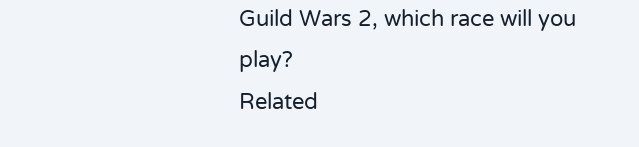Guild Wars 2, which race will you play?
Related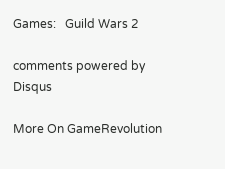Games:   Guild Wars 2

comments powered by Disqus

More On GameRevolution